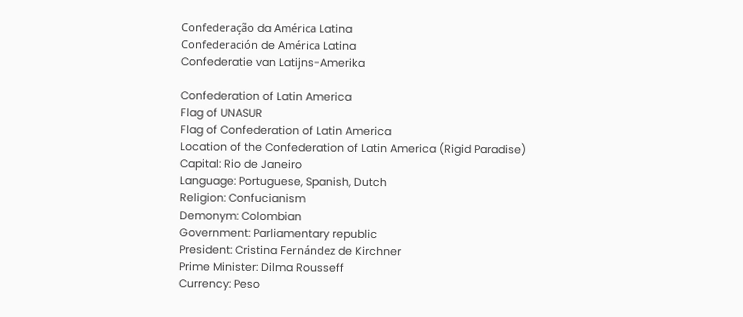Confederação da América Latina
Confederación de América Latina
Confederatie van Latijns-Amerika

Confederation of Latin America
Flag of UNASUR
Flag of Confederation of Latin America
Location of the Confederation of Latin America (Rigid Paradise)
Capital: Rio de Janeiro
Language: Portuguese, Spanish, Dutch
Religion: Confucianism
Demonym: Colombian
Government: Parliamentary republic
President: Cristina Fernández de Kirchner
Prime Minister: Dilma Rousseff
Currency: Peso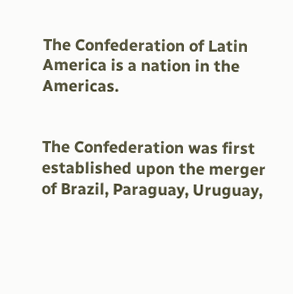The Confederation of Latin America is a nation in the Americas.


The Confederation was first established upon the merger of Brazil, Paraguay, Uruguay,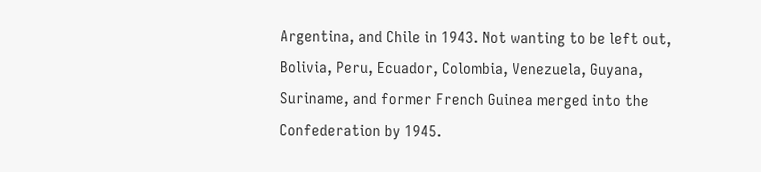Argentina, and Chile in 1943. Not wanting to be left out, Bolivia, Peru, Ecuador, Colombia, Venezuela, Guyana, Suriname, and former French Guinea merged into the Confederation by 1945.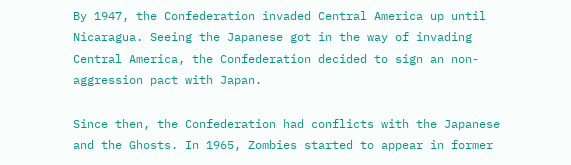By 1947, the Confederation invaded Central America up until Nicaragua. Seeing the Japanese got in the way of invading Central America, the Confederation decided to sign an non-aggression pact with Japan.

Since then, the Confederation had conflicts with the Japanese and the Ghosts. In 1965, Zombies started to appear in former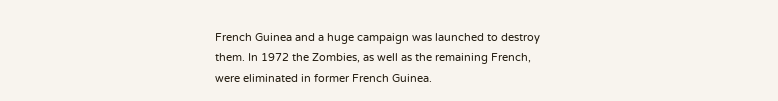French Guinea and a huge campaign was launched to destroy them. In 1972 the Zombies, as well as the remaining French, were eliminated in former French Guinea.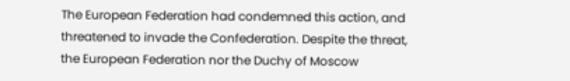The European Federation had condemned this action, and threatened to invade the Confederation. Despite the threat, the European Federation nor the Duchy of Moscow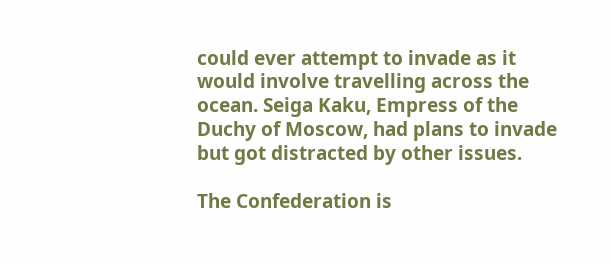could ever attempt to invade as it would involve travelling across the ocean. Seiga Kaku, Empress of the Duchy of Moscow, had plans to invade but got distracted by other issues.

The Confederation is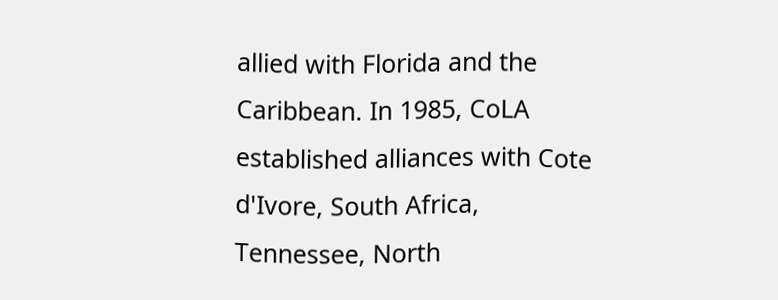allied with Florida and the Caribbean. In 1985, CoLA established alliances with Cote d'Ivore, South Africa, Tennessee, North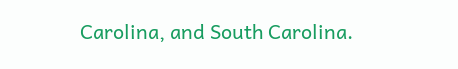Carolina, and South Carolina.